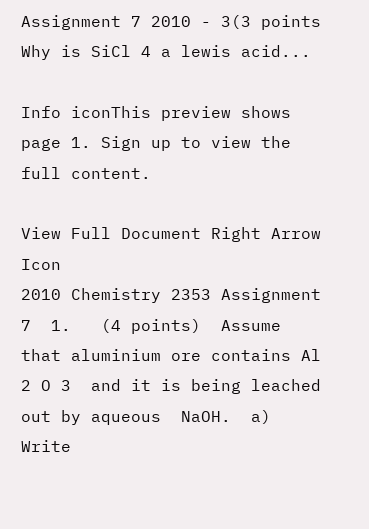Assignment 7 2010 - 3(3 points Why is SiCl 4 a lewis acid...

Info iconThis preview shows page 1. Sign up to view the full content.

View Full Document Right Arrow Icon
2010 Chemistry 2353 Assignment 7  1.   (4 points)  Assume that aluminium ore contains Al 2 O 3  and it is being leached out by aqueous  NaOH.  a) Write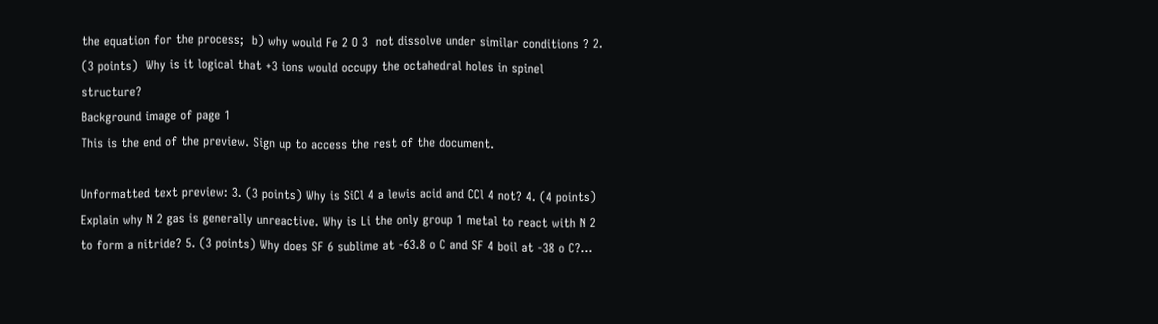the equation for the process;  b) why would Fe 2 O 3  not dissolve under similar conditions ? 2.  (3 points)  Why is it logical that +3 ions would occupy the octahedral holes in spinel structure?
Background image of page 1
This is the end of the preview. Sign up to access the rest of the document.

Unformatted text preview: 3. (3 points) Why is SiCl 4 a lewis acid and CCl 4 not? 4. (4 points) Explain why N 2 gas is generally unreactive. Why is Li the only group 1 metal to react with N 2 to form a nitride? 5. (3 points) Why does SF 6 sublime at -63.8 o C and SF 4 boil at -38 o C?...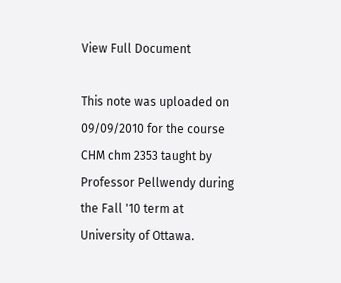View Full Document

This note was uploaded on 09/09/2010 for the course CHM chm 2353 taught by Professor Pellwendy during the Fall '10 term at University of Ottawa.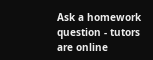Ask a homework question - tutors are online